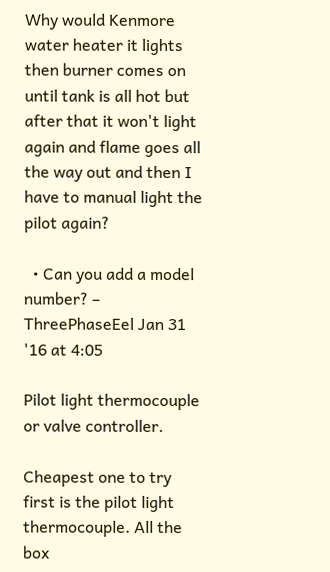Why would Kenmore water heater it lights then burner comes on until tank is all hot but after that it won't light again and flame goes all the way out and then I have to manual light the pilot again?

  • Can you add a model number? – ThreePhaseEel Jan 31 '16 at 4:05

Pilot light thermocouple or valve controller.

Cheapest one to try first is the pilot light thermocouple. All the box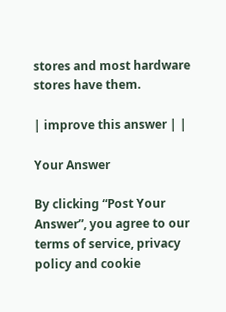stores and most hardware stores have them.

| improve this answer | |

Your Answer

By clicking “Post Your Answer”, you agree to our terms of service, privacy policy and cookie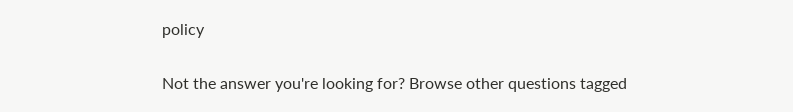policy

Not the answer you're looking for? Browse other questions tagged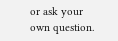or ask your own question.